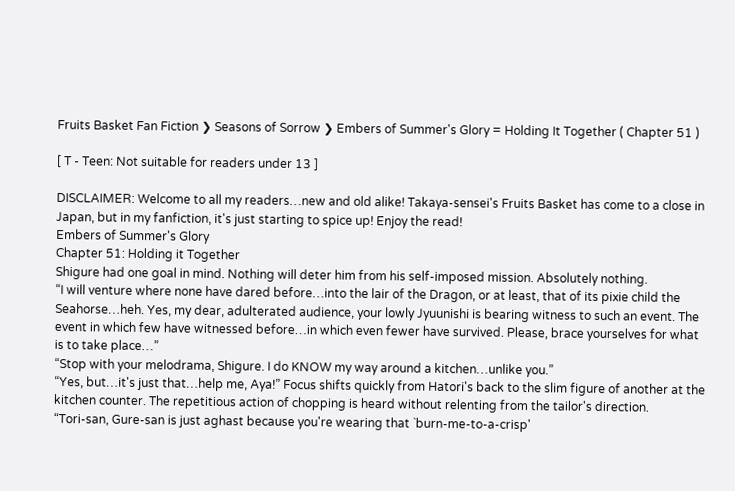Fruits Basket Fan Fiction ❯ Seasons of Sorrow ❯ Embers of Summer's Glory = Holding It Together ( Chapter 51 )

[ T - Teen: Not suitable for readers under 13 ]

DISCLAIMER: Welcome to all my readers…new and old alike! Takaya-sensei's Fruits Basket has come to a close in Japan, but in my fanfiction, it's just starting to spice up! Enjoy the read!
Embers of Summer's Glory
Chapter 51: Holding it Together
Shigure had one goal in mind. Nothing will deter him from his self-imposed mission. Absolutely nothing.
“I will venture where none have dared before…into the lair of the Dragon, or at least, that of its pixie child the Seahorse…heh. Yes, my dear, adulterated audience, your lowly Jyuunishi is bearing witness to such an event. The event in which few have witnessed before…in which even fewer have survived. Please, brace yourselves for what is to take place…”
“Stop with your melodrama, Shigure. I do KNOW my way around a kitchen…unlike you.”
“Yes, but…it's just that…help me, Aya!” Focus shifts quickly from Hatori's back to the slim figure of another at the kitchen counter. The repetitious action of chopping is heard without relenting from the tailor's direction.
“Tori-san, Gure-san is just aghast because you're wearing that `burn-me-to-a-crisp'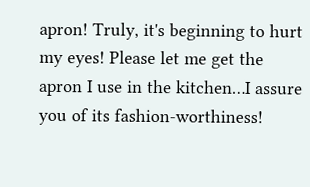apron! Truly, it's beginning to hurt my eyes! Please let me get the apron I use in the kitchen…I assure you of its fashion-worthiness!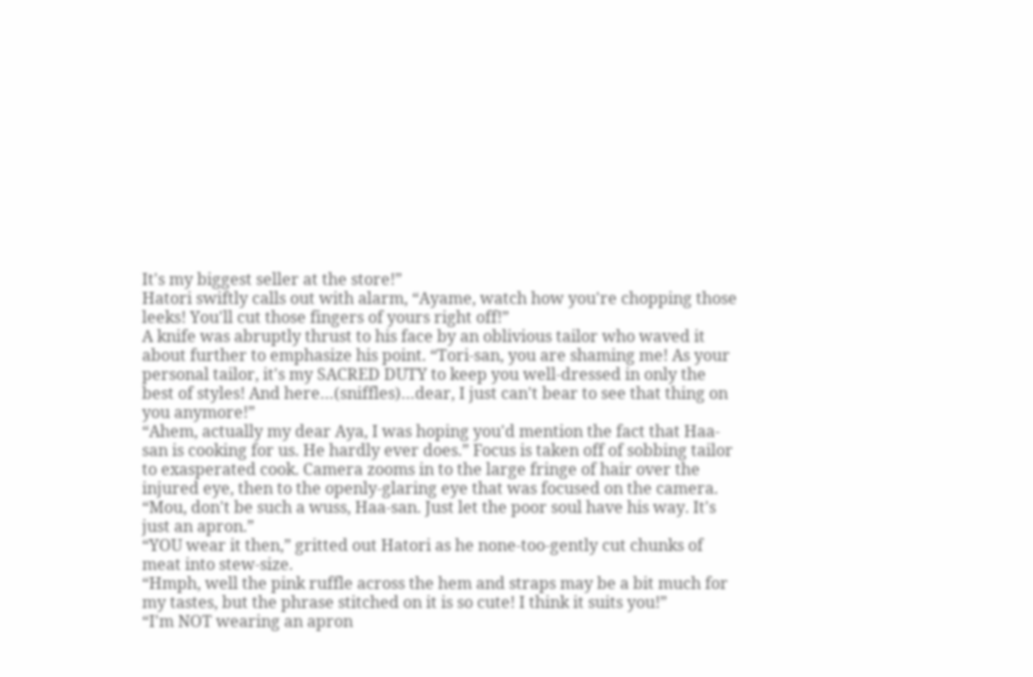It's my biggest seller at the store!”
Hatori swiftly calls out with alarm, “Ayame, watch how you're chopping those leeks! You'll cut those fingers of yours right off!”
A knife was abruptly thrust to his face by an oblivious tailor who waved it about further to emphasize his point. “Tori-san, you are shaming me! As your personal tailor, it's my SACRED DUTY to keep you well-dressed in only the best of styles! And here…(sniffles)…dear, I just can't bear to see that thing on you anymore!”
“Ahem, actually my dear Aya, I was hoping you'd mention the fact that Haa-san is cooking for us. He hardly ever does.” Focus is taken off of sobbing tailor to exasperated cook. Camera zooms in to the large fringe of hair over the injured eye, then to the openly-glaring eye that was focused on the camera. “Mou, don't be such a wuss, Haa-san. Just let the poor soul have his way. It's just an apron.”
“YOU wear it then,” gritted out Hatori as he none-too-gently cut chunks of meat into stew-size.
“Hmph, well the pink ruffle across the hem and straps may be a bit much for my tastes, but the phrase stitched on it is so cute! I think it suits you!”
“I'm NOT wearing an apron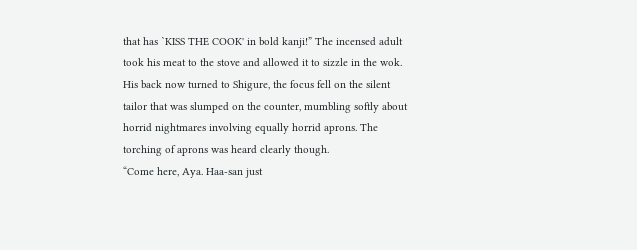that has `KISS THE COOK' in bold kanji!” The incensed adult took his meat to the stove and allowed it to sizzle in the wok. His back now turned to Shigure, the focus fell on the silent tailor that was slumped on the counter, mumbling softly about horrid nightmares involving equally horrid aprons. The torching of aprons was heard clearly though.
“Come here, Aya. Haa-san just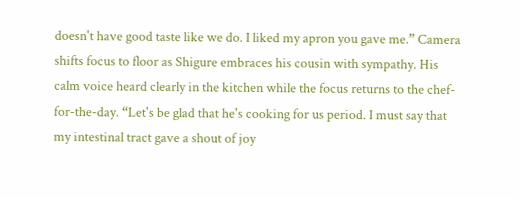doesn't have good taste like we do. I liked my apron you gave me.” Camera shifts focus to floor as Shigure embraces his cousin with sympathy. His calm voice heard clearly in the kitchen while the focus returns to the chef-for-the-day. “Let's be glad that he's cooking for us period. I must say that my intestinal tract gave a shout of joy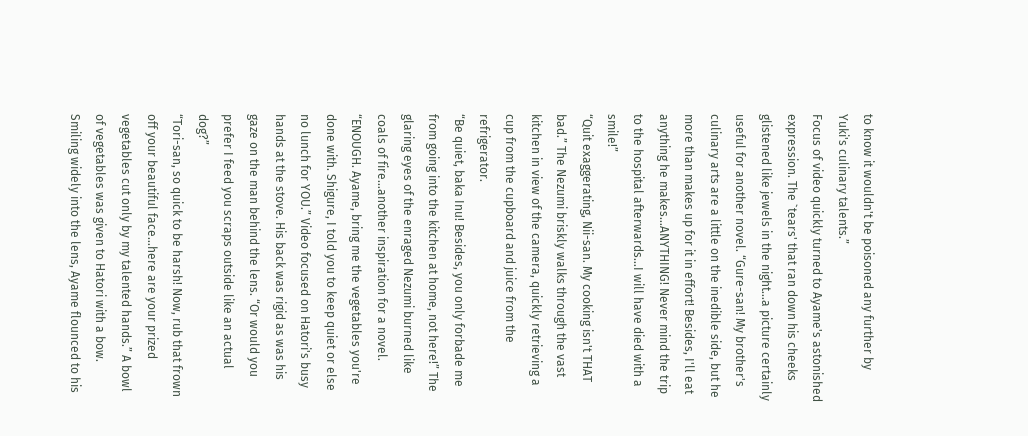to know it wouldn't be poisoned any further by Yuki's culinary talents.”
Focus of video quickly turned to Ayame's astonished expression. The `tears' that ran down his cheeks glistened like jewels in the night…a picture certainly useful for another novel. “Gure-san! My brother's culinary arts are a little on the inedible side, but he more than makes up for it in effort! Besides, I'll eat anything he makes…ANYTHING! Never mind the trip to the hospital afterwards…I will have died with a smile!”
“Quit exaggerating, Nii-san. My cooking isn't THAT bad.” The Nezumi briskly walks through the vast kitchen in view of the camera, quickly retrieving a cup from the cupboard and juice from the refrigerator.
“Be quiet, baka Inu! Besides, you only forbade me from going into the kitchen at home, not here!” The glaring eyes of the enraged Nezumi burned like coals of fire…another inspiration for a novel.
“ENOUGH. Ayame, bring me the vegetables you're done with. Shigure, I told you to keep quiet or else no lunch for YOU.” Video focused on Hatori's busy hands at the stove. His back was rigid as was his gaze on the man behind the lens. “Or would you prefer I feed you scraps outside like an actual dog?”
“Tori-san, so quick to be harsh! Now, rub that frown off your beautiful face…here are your prized vegetables cut only by my talented hands.” A bowl of vegetables was given to Hatori with a bow. Smiling widely into the lens, Ayame flounced to his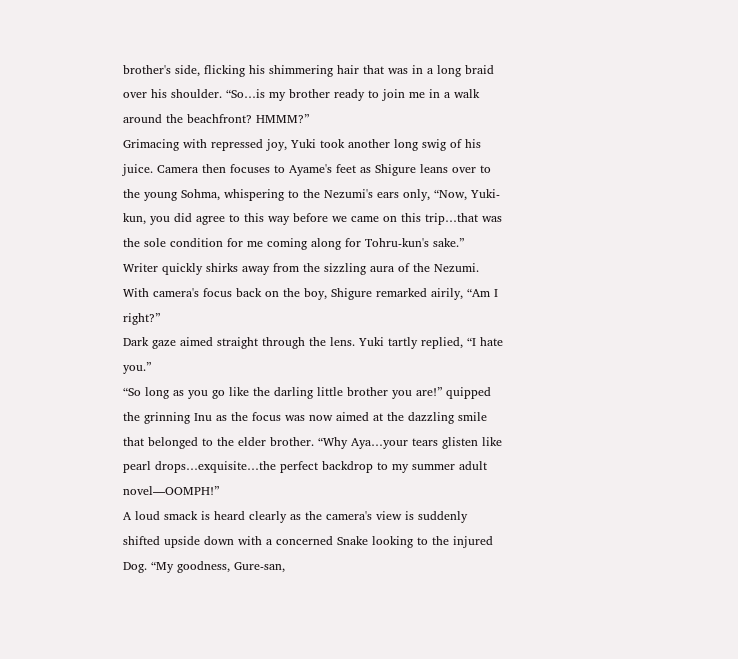brother's side, flicking his shimmering hair that was in a long braid over his shoulder. “So…is my brother ready to join me in a walk around the beachfront? HMMM?”
Grimacing with repressed joy, Yuki took another long swig of his juice. Camera then focuses to Ayame's feet as Shigure leans over to the young Sohma, whispering to the Nezumi's ears only, “Now, Yuki-kun, you did agree to this way before we came on this trip…that was the sole condition for me coming along for Tohru-kun's sake.”
Writer quickly shirks away from the sizzling aura of the Nezumi. With camera's focus back on the boy, Shigure remarked airily, “Am I right?”
Dark gaze aimed straight through the lens. Yuki tartly replied, “I hate you.”
“So long as you go like the darling little brother you are!” quipped the grinning Inu as the focus was now aimed at the dazzling smile that belonged to the elder brother. “Why Aya…your tears glisten like pearl drops…exquisite…the perfect backdrop to my summer adult novel—OOMPH!”
A loud smack is heard clearly as the camera's view is suddenly shifted upside down with a concerned Snake looking to the injured Dog. “My goodness, Gure-san,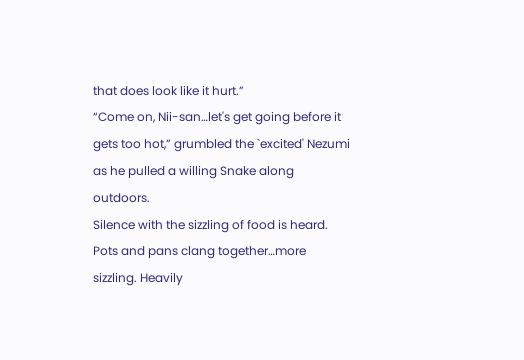that does look like it hurt.”
“Come on, Nii-san…let's get going before it gets too hot,” grumbled the `excited' Nezumi as he pulled a willing Snake along outdoors.
Silence with the sizzling of food is heard. Pots and pans clang together…more sizzling. Heavily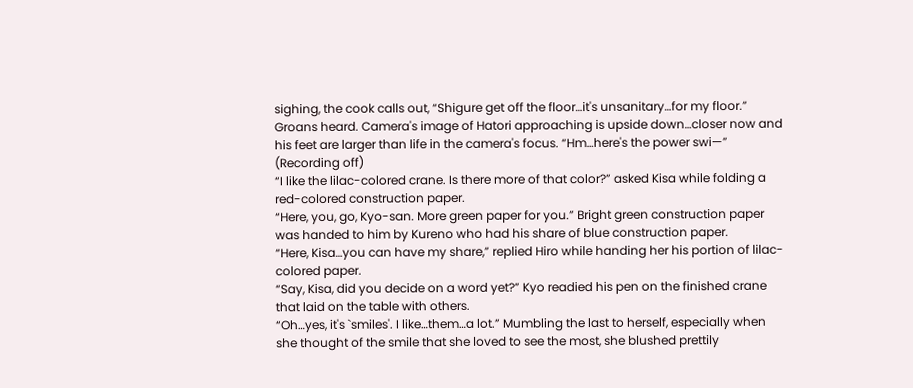sighing, the cook calls out, “Shigure get off the floor…it's unsanitary…for my floor.”
Groans heard. Camera's image of Hatori approaching is upside down…closer now and his feet are larger than life in the camera's focus. “Hm…here's the power swi—”
(Recording off)
“I like the lilac-colored crane. Is there more of that color?” asked Kisa while folding a red-colored construction paper.
“Here, you, go, Kyo-san. More green paper for you.” Bright green construction paper was handed to him by Kureno who had his share of blue construction paper.
“Here, Kisa…you can have my share,” replied Hiro while handing her his portion of lilac-colored paper.
“Say, Kisa, did you decide on a word yet?” Kyo readied his pen on the finished crane that laid on the table with others.
“Oh…yes, it's `smiles'. I like…them…a lot.” Mumbling the last to herself, especially when she thought of the smile that she loved to see the most, she blushed prettily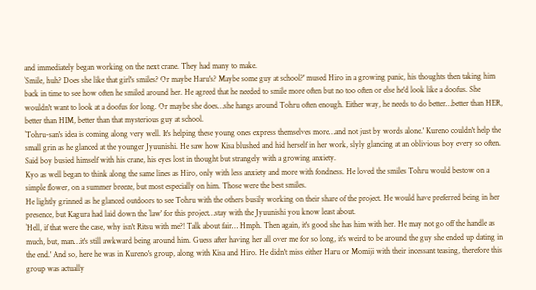and immediately began working on the next crane. They had many to make.
`Smile, huh? Does she like that girl's smiles? Or maybe Haru's? Maybe some guy at school?' mused Hiro in a growing panic, his thoughts then taking him back in time to see how often he smiled around her. He agreed that he needed to smile more often but no too often or else he'd look like a doofus. She wouldn't want to look at a doofus for long. Or maybe she does…she hangs around Tohru often enough. Either way, he needs to do better…better than HER, better than HIM, better than that mysterious guy at school.
`Tohru-san's idea is coming along very well. It's helping these young ones express themselves more…and not just by words alone.' Kureno couldn't help the small grin as he glanced at the younger Jyuunishi. He saw how Kisa blushed and hid herself in her work, slyly glancing at an oblivious boy every so often. Said boy busied himself with his crane, his eyes lost in thought but strangely with a growing anxiety.
Kyo as well began to think along the same lines as Hiro, only with less anxiety and more with fondness. He loved the smiles Tohru would bestow on a simple flower, on a summer breeze, but most especially on him. Those were the best smiles.
He lightly grinned as he glanced outdoors to see Tohru with the others busily working on their share of the project. He would have preferred being in her presence, but Kagura had laid down the `law' for this project…stay with the Jyuunishi you know least about.
`Hell, if that were the case, why isn't Ritsu with me?! Talk about fair… Hmph. Then again, it's good she has him with her. He may not go off the handle as much, but, man…it's still awkward being around him. Guess after having her all over me for so long, it's weird to be around the guy she ended up dating in the end.' And so, here he was in Kureno's group, along with Kisa and Hiro. He didn't miss either Haru or Momiji with their incessant teasing, therefore this group was actually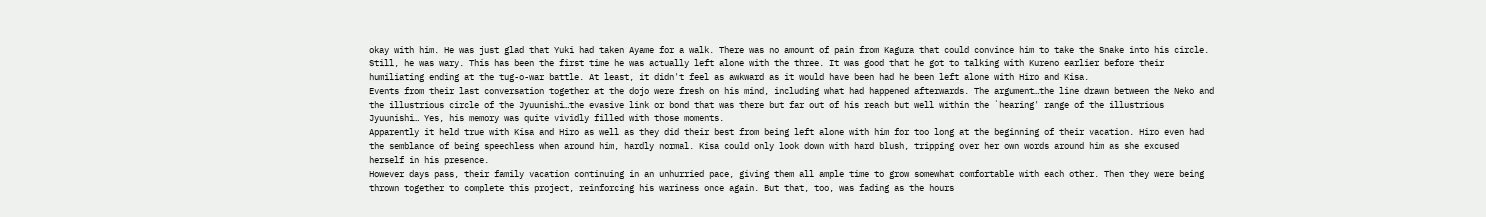okay with him. He was just glad that Yuki had taken Ayame for a walk. There was no amount of pain from Kagura that could convince him to take the Snake into his circle.
Still, he was wary. This has been the first time he was actually left alone with the three. It was good that he got to talking with Kureno earlier before their humiliating ending at the tug-o-war battle. At least, it didn't feel as awkward as it would have been had he been left alone with Hiro and Kisa.
Events from their last conversation together at the dojo were fresh on his mind, including what had happened afterwards. The argument…the line drawn between the Neko and the illustrious circle of the Jyuunishi…the evasive link or bond that was there but far out of his reach but well within the `hearing' range of the illustrious Jyuunishi… Yes, his memory was quite vividly filled with those moments.
Apparently it held true with Kisa and Hiro as well as they did their best from being left alone with him for too long at the beginning of their vacation. Hiro even had the semblance of being speechless when around him, hardly normal. Kisa could only look down with hard blush, tripping over her own words around him as she excused herself in his presence.
However days pass, their family vacation continuing in an unhurried pace, giving them all ample time to grow somewhat comfortable with each other. Then they were being thrown together to complete this project, reinforcing his wariness once again. But that, too, was fading as the hours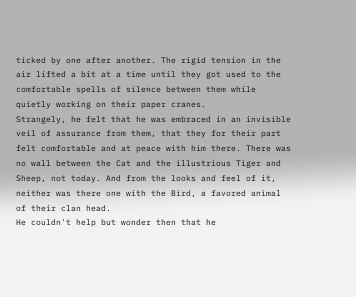ticked by one after another. The rigid tension in the air lifted a bit at a time until they got used to the comfortable spells of silence between them while quietly working on their paper cranes.
Strangely, he felt that he was embraced in an invisible veil of assurance from them, that they for their part felt comfortable and at peace with him there. There was no wall between the Cat and the illustrious Tiger and Sheep, not today. And from the looks and feel of it, neither was there one with the Bird, a favored animal of their clan head.
He couldn't help but wonder then that he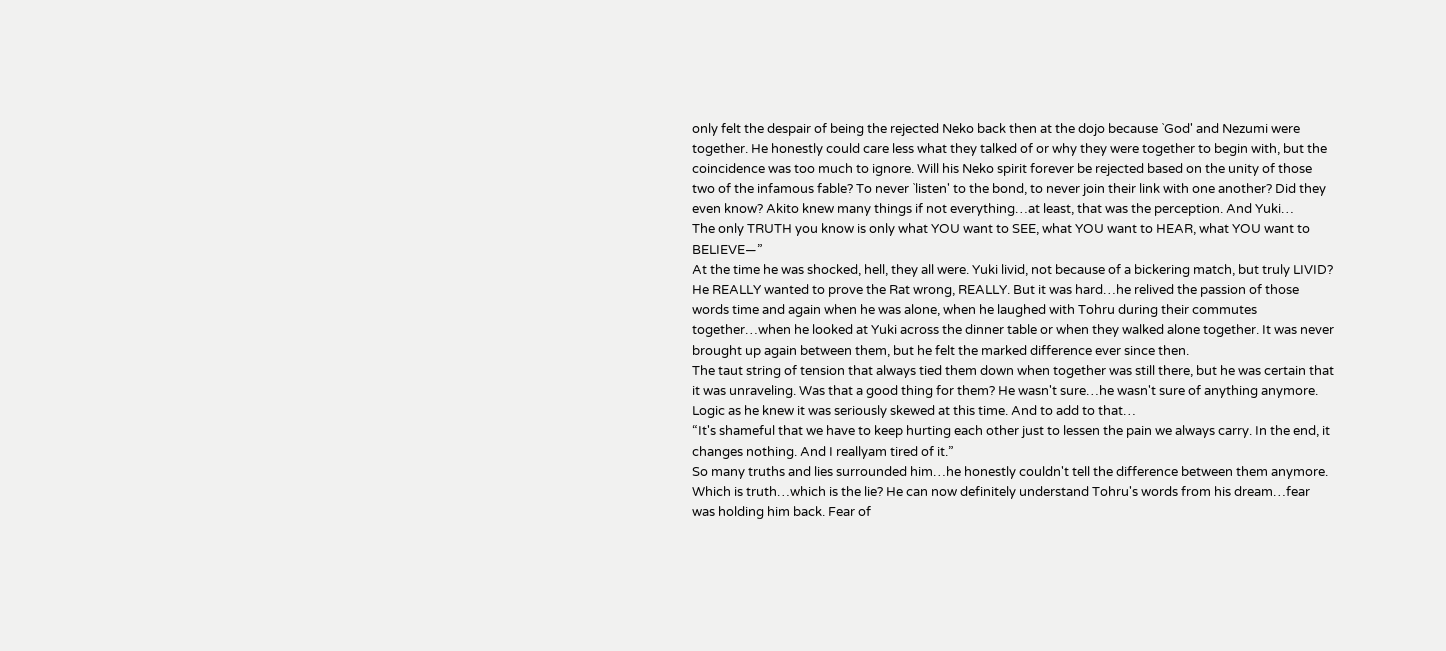only felt the despair of being the rejected Neko back then at the dojo because `God' and Nezumi were together. He honestly could care less what they talked of or why they were together to begin with, but the coincidence was too much to ignore. Will his Neko spirit forever be rejected based on the unity of those two of the infamous fable? To never `listen' to the bond, to never join their link with one another? Did they even know? Akito knew many things if not everything…at least, that was the perception. And Yuki…
The only TRUTH you know is only what YOU want to SEE, what YOU want to HEAR, what YOU want to BELIEVE—”
At the time he was shocked, hell, they all were. Yuki livid, not because of a bickering match, but truly LIVID? He REALLY wanted to prove the Rat wrong, REALLY. But it was hard…he relived the passion of those words time and again when he was alone, when he laughed with Tohru during their commutes together…when he looked at Yuki across the dinner table or when they walked alone together. It was never brought up again between them, but he felt the marked difference ever since then.
The taut string of tension that always tied them down when together was still there, but he was certain that it was unraveling. Was that a good thing for them? He wasn't sure…he wasn't sure of anything anymore. Logic as he knew it was seriously skewed at this time. And to add to that…
“It's shameful that we have to keep hurting each other just to lessen the pain we always carry. In the end, it changes nothing. And I reallyam tired of it.”
So many truths and lies surrounded him…he honestly couldn't tell the difference between them anymore. Which is truth…which is the lie? He can now definitely understand Tohru's words from his dream…fear was holding him back. Fear of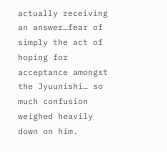actually receiving an answer…fear of simply the act of hoping for acceptance amongst the Jyuunishi… so much confusion weighed heavily down on him.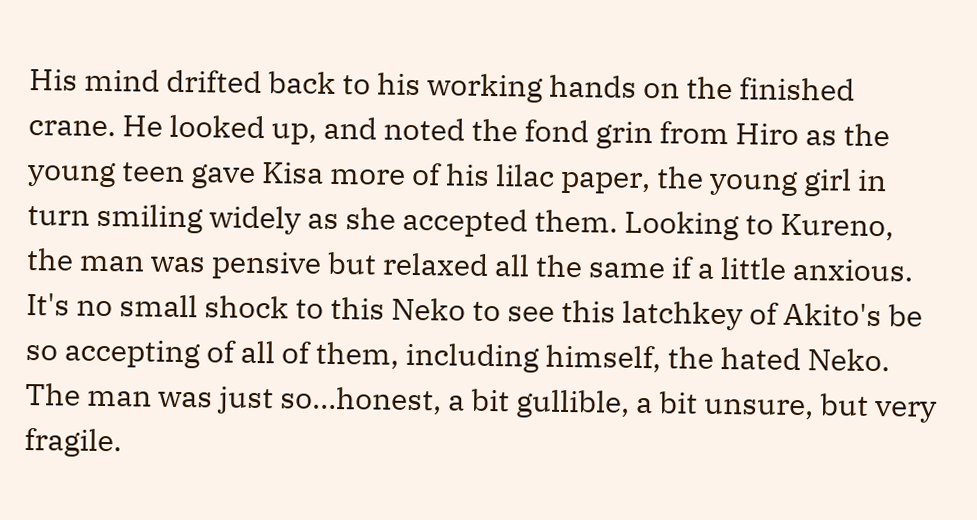His mind drifted back to his working hands on the finished crane. He looked up, and noted the fond grin from Hiro as the young teen gave Kisa more of his lilac paper, the young girl in turn smiling widely as she accepted them. Looking to Kureno, the man was pensive but relaxed all the same if a little anxious.
It's no small shock to this Neko to see this latchkey of Akito's be so accepting of all of them, including himself, the hated Neko. The man was just so…honest, a bit gullible, a bit unsure, but very fragile.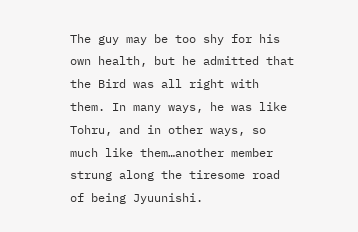The guy may be too shy for his own health, but he admitted that the Bird was all right with them. In many ways, he was like Tohru, and in other ways, so much like them…another member strung along the tiresome road of being Jyuunishi.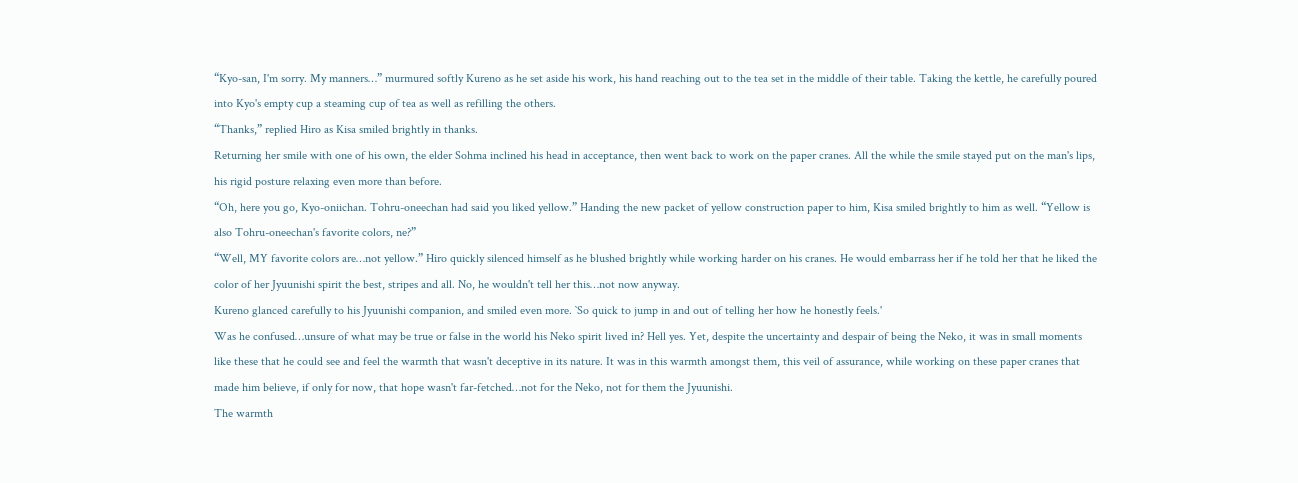“Kyo-san, I'm sorry. My manners…” murmured softly Kureno as he set aside his work, his hand reaching out to the tea set in the middle of their table. Taking the kettle, he carefully poured into Kyo's empty cup a steaming cup of tea as well as refilling the others.
“Thanks,” replied Hiro as Kisa smiled brightly in thanks.
Returning her smile with one of his own, the elder Sohma inclined his head in acceptance, then went back to work on the paper cranes. All the while the smile stayed put on the man's lips, his rigid posture relaxing even more than before.
“Oh, here you go, Kyo-oniichan. Tohru-oneechan had said you liked yellow.” Handing the new packet of yellow construction paper to him, Kisa smiled brightly to him as well. “Yellow is also Tohru-oneechan's favorite colors, ne?”
“Well, MY favorite colors are…not yellow.” Hiro quickly silenced himself as he blushed brightly while working harder on his cranes. He would embarrass her if he told her that he liked the color of her Jyuunishi spirit the best, stripes and all. No, he wouldn't tell her this…not now anyway.
Kureno glanced carefully to his Jyuunishi companion, and smiled even more. `So quick to jump in and out of telling her how he honestly feels.'
Was he confused…unsure of what may be true or false in the world his Neko spirit lived in? Hell yes. Yet, despite the uncertainty and despair of being the Neko, it was in small moments like these that he could see and feel the warmth that wasn't deceptive in its nature. It was in this warmth amongst them, this veil of assurance, while working on these paper cranes that made him believe, if only for now, that hope wasn't far-fetched…not for the Neko, not for them the Jyuunishi.
The warmth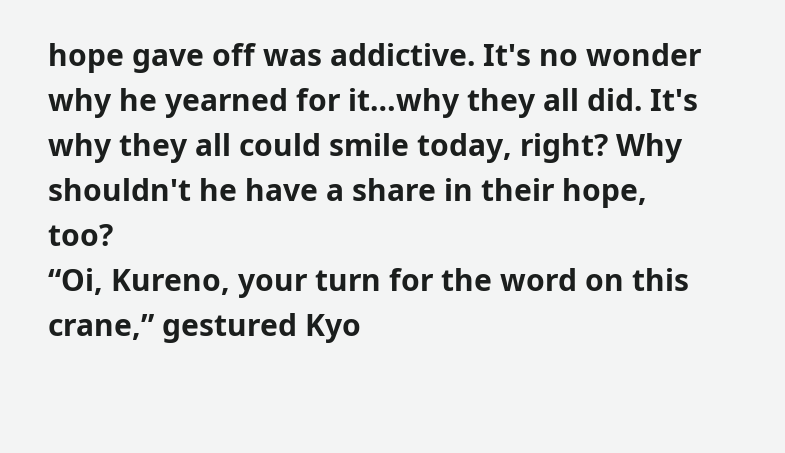hope gave off was addictive. It's no wonder why he yearned for it…why they all did. It's why they all could smile today, right? Why shouldn't he have a share in their hope, too?
“Oi, Kureno, your turn for the word on this crane,” gestured Kyo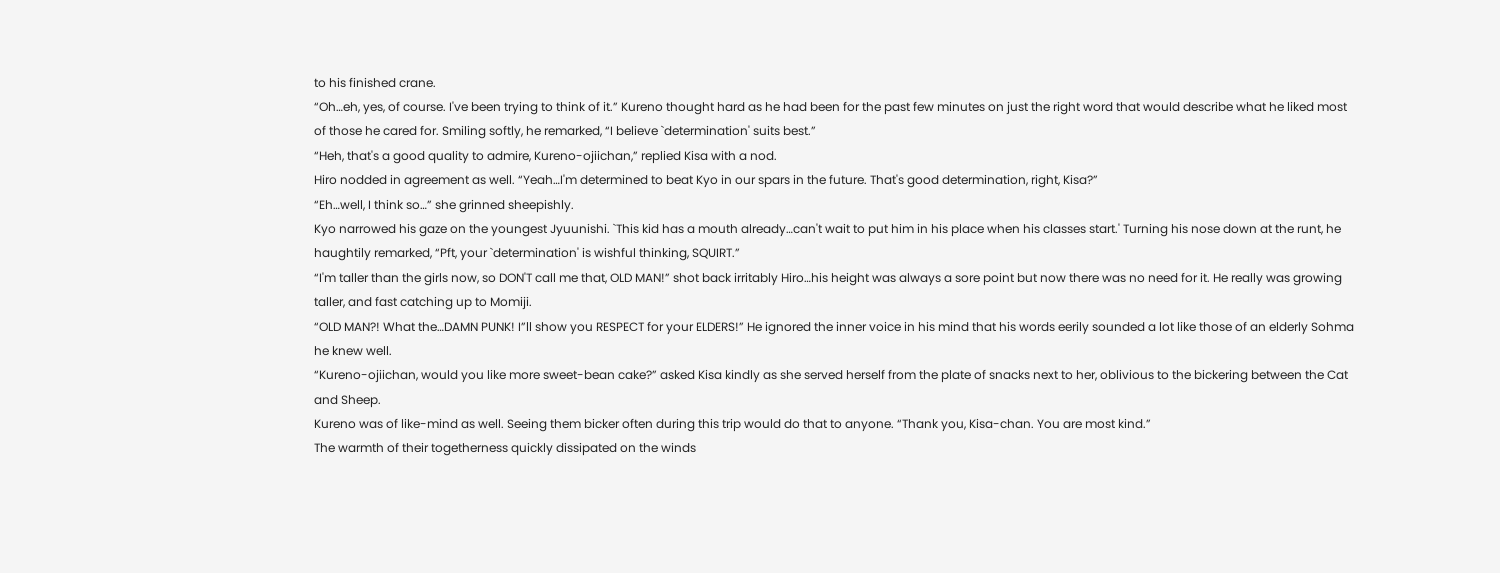to his finished crane.
“Oh…eh, yes, of course. I've been trying to think of it.” Kureno thought hard as he had been for the past few minutes on just the right word that would describe what he liked most of those he cared for. Smiling softly, he remarked, “I believe `determination' suits best.”
“Heh, that's a good quality to admire, Kureno-ojiichan,” replied Kisa with a nod.
Hiro nodded in agreement as well. “Yeah…I'm determined to beat Kyo in our spars in the future. That's good determination, right, Kisa?”
“Eh…well, I think so…” she grinned sheepishly.
Kyo narrowed his gaze on the youngest Jyuunishi. `This kid has a mouth already…can't wait to put him in his place when his classes start.' Turning his nose down at the runt, he haughtily remarked, “Pft, your `determination' is wishful thinking, SQUIRT.”
“I'm taller than the girls now, so DON'T call me that, OLD MAN!” shot back irritably Hiro…his height was always a sore point but now there was no need for it. He really was growing taller, and fast catching up to Momiji.
“OLD MAN?! What the…DAMN PUNK! I”ll show you RESPECT for your ELDERS!” He ignored the inner voice in his mind that his words eerily sounded a lot like those of an elderly Sohma he knew well.
“Kureno-ojiichan, would you like more sweet-bean cake?” asked Kisa kindly as she served herself from the plate of snacks next to her, oblivious to the bickering between the Cat and Sheep.
Kureno was of like-mind as well. Seeing them bicker often during this trip would do that to anyone. “Thank you, Kisa-chan. You are most kind.”
The warmth of their togetherness quickly dissipated on the winds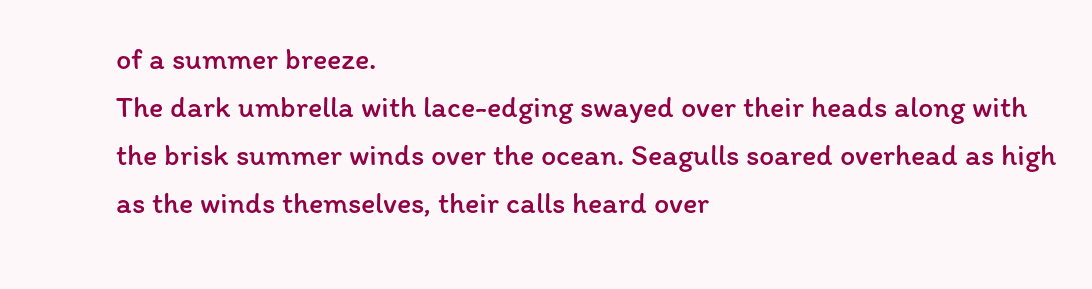of a summer breeze.
The dark umbrella with lace-edging swayed over their heads along with the brisk summer winds over the ocean. Seagulls soared overhead as high as the winds themselves, their calls heard over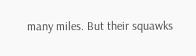many miles. But their squawks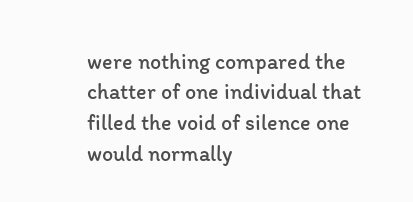were nothing compared the chatter of one individual that filled the void of silence one would normally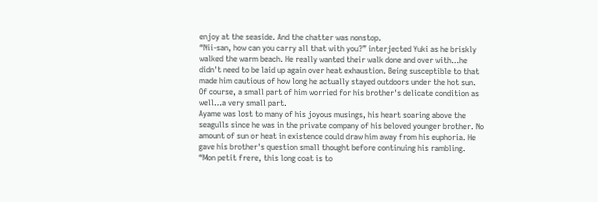enjoy at the seaside. And the chatter was nonstop.
“Nii-san, how can you carry all that with you?” interjected Yuki as he briskly walked the warm beach. He really wanted their walk done and over with…he didn't need to be laid up again over heat exhaustion. Being susceptible to that made him cautious of how long he actually stayed outdoors under the hot sun. Of course, a small part of him worried for his brother's delicate condition as well…a very small part.
Ayame was lost to many of his joyous musings, his heart soaring above the seagulls since he was in the private company of his beloved younger brother. No amount of sun or heat in existence could draw him away from his euphoria. He gave his brother's question small thought before continuing his rambling. “Mon petit frere, this long coat is to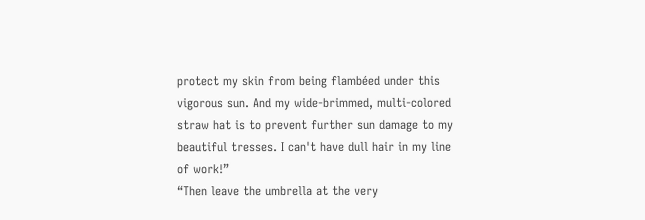protect my skin from being flambéed under this vigorous sun. And my wide-brimmed, multi-colored straw hat is to prevent further sun damage to my beautiful tresses. I can't have dull hair in my line of work!”
“Then leave the umbrella at the very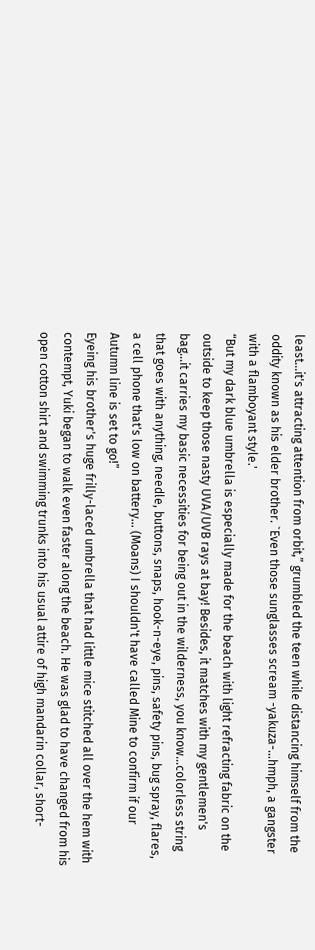least…it's attracting attention from orbit,” grumbled the teen while distancing himself from the oddity known as his elder brother. `Even those sunglasses scream -yakuza-…hmph, a gangster with a flamboyant style.'
“But my dark blue umbrella is especially made for the beach with light refracting fabric on the outside to keep those nasty UVA/UVB rays at bay! Besides, it matches with my gentlemen's bag…it carries my basic necessities for being out in the wilderness, you know…colorless string that goes with anything, needle, buttons, snaps, hook-n-eye, pins, safety pins, bug spray, flares, a cell phone that's low on battery… (Moans) I shouldn't have called Mine to confirm if our Autumn line is set to go!”
Eyeing his brother's huge frilly-laced umbrella that had little mice stitched all over the hem with contempt, Yuki began to walk even faster along the beach. He was glad to have changed from his open cotton shirt and swimming trunks into his usual attire of high mandarin collar, short-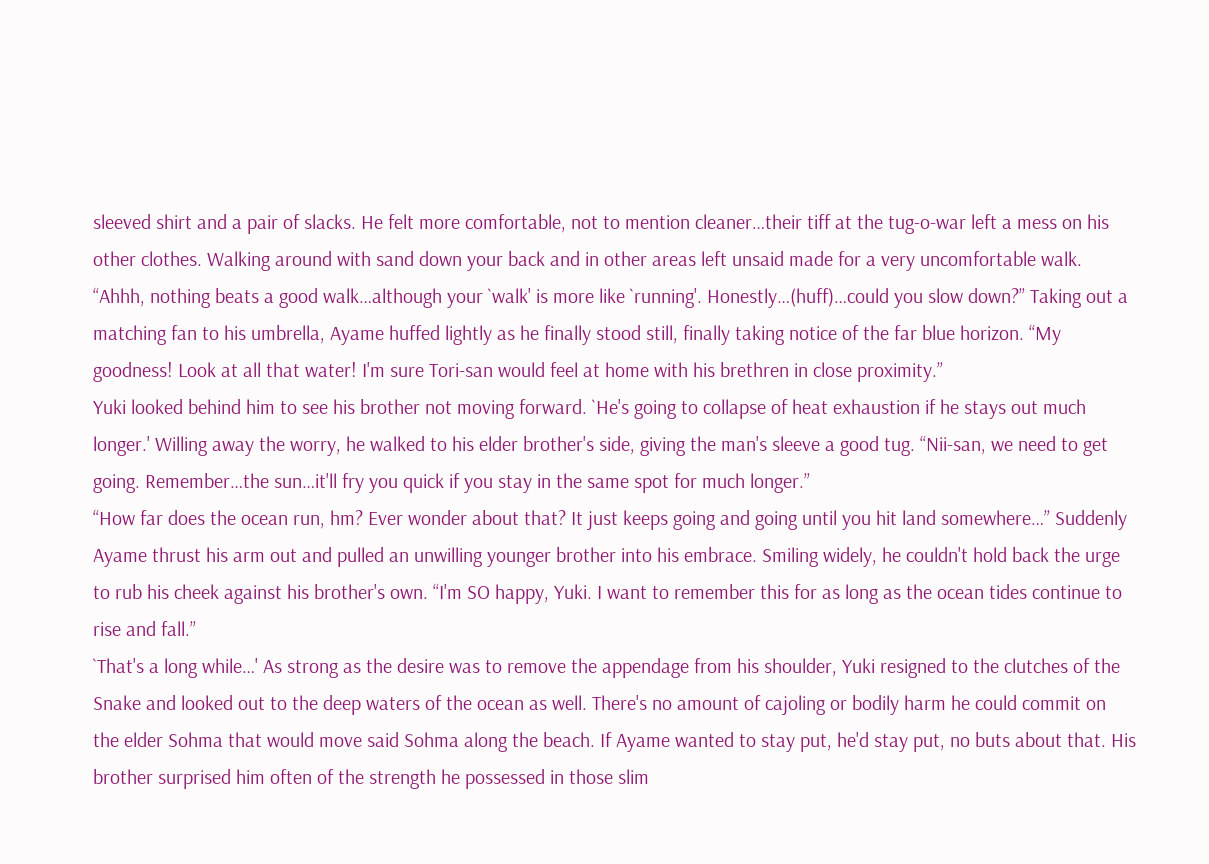sleeved shirt and a pair of slacks. He felt more comfortable, not to mention cleaner…their tiff at the tug-o-war left a mess on his other clothes. Walking around with sand down your back and in other areas left unsaid made for a very uncomfortable walk.
“Ahhh, nothing beats a good walk…although your `walk' is more like `running'. Honestly…(huff)…could you slow down?” Taking out a matching fan to his umbrella, Ayame huffed lightly as he finally stood still, finally taking notice of the far blue horizon. “My goodness! Look at all that water! I'm sure Tori-san would feel at home with his brethren in close proximity.”
Yuki looked behind him to see his brother not moving forward. `He's going to collapse of heat exhaustion if he stays out much longer.' Willing away the worry, he walked to his elder brother's side, giving the man's sleeve a good tug. “Nii-san, we need to get going. Remember…the sun…it'll fry you quick if you stay in the same spot for much longer.”
“How far does the ocean run, hm? Ever wonder about that? It just keeps going and going until you hit land somewhere…” Suddenly Ayame thrust his arm out and pulled an unwilling younger brother into his embrace. Smiling widely, he couldn't hold back the urge to rub his cheek against his brother's own. “I'm SO happy, Yuki. I want to remember this for as long as the ocean tides continue to rise and fall.”
`That's a long while…' As strong as the desire was to remove the appendage from his shoulder, Yuki resigned to the clutches of the Snake and looked out to the deep waters of the ocean as well. There's no amount of cajoling or bodily harm he could commit on the elder Sohma that would move said Sohma along the beach. If Ayame wanted to stay put, he'd stay put, no buts about that. His brother surprised him often of the strength he possessed in those slim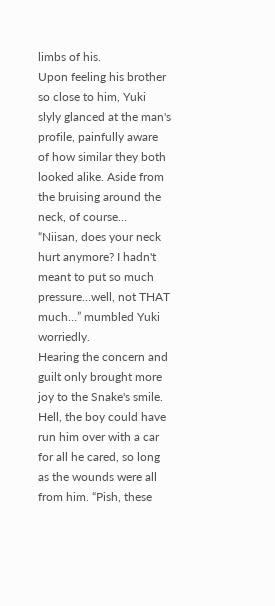limbs of his.
Upon feeling his brother so close to him, Yuki slyly glanced at the man's profile, painfully aware of how similar they both looked alike. Aside from the bruising around the neck, of course…
“Niisan, does your neck hurt anymore? I hadn't meant to put so much pressure…well, not THAT much…” mumbled Yuki worriedly.
Hearing the concern and guilt only brought more joy to the Snake's smile. Hell, the boy could have run him over with a car for all he cared, so long as the wounds were all from him. “Pish, these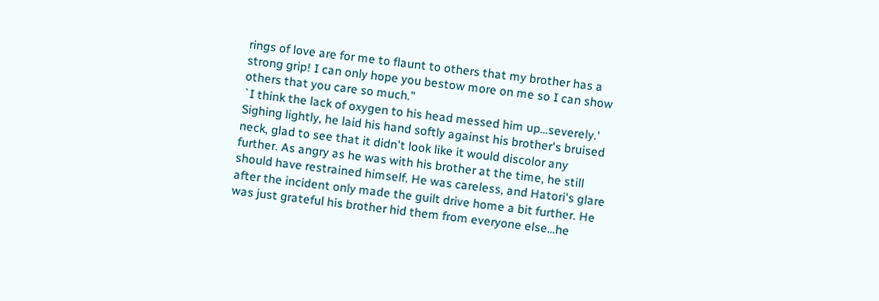rings of love are for me to flaunt to others that my brother has a strong grip! I can only hope you bestow more on me so I can show others that you care so much.”
`I think the lack of oxygen to his head messed him up…severely.' Sighing lightly, he laid his hand softly against his brother's bruised neck, glad to see that it didn't look like it would discolor any further. As angry as he was with his brother at the time, he still should have restrained himself. He was careless, and Hatori's glare after the incident only made the guilt drive home a bit further. He was just grateful his brother hid them from everyone else…he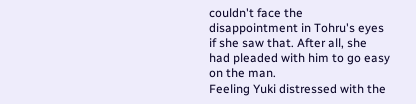couldn't face the disappointment in Tohru's eyes if she saw that. After all, she had pleaded with him to go easy on the man.
Feeling Yuki distressed with the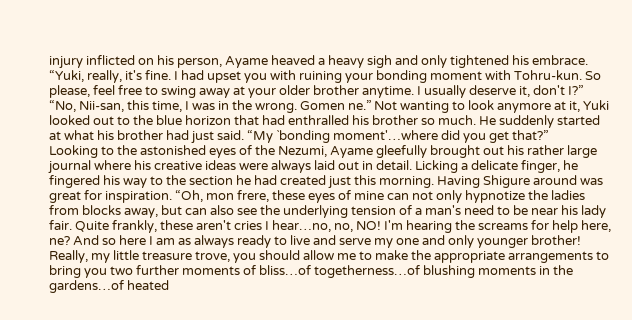injury inflicted on his person, Ayame heaved a heavy sigh and only tightened his embrace. “Yuki, really, it's fine. I had upset you with ruining your bonding moment with Tohru-kun. So please, feel free to swing away at your older brother anytime. I usually deserve it, don't I?”
“No, Nii-san, this time, I was in the wrong. Gomen ne.” Not wanting to look anymore at it, Yuki looked out to the blue horizon that had enthralled his brother so much. He suddenly started at what his brother had just said. “My `bonding moment'…where did you get that?”
Looking to the astonished eyes of the Nezumi, Ayame gleefully brought out his rather large journal where his creative ideas were always laid out in detail. Licking a delicate finger, he fingered his way to the section he had created just this morning. Having Shigure around was great for inspiration. “Oh, mon frere, these eyes of mine can not only hypnotize the ladies from blocks away, but can also see the underlying tension of a man's need to be near his lady fair. Quite frankly, these aren't cries I hear…no, no, NO! I'm hearing the screams for help here, ne? And so here I am as always ready to live and serve my one and only younger brother! Really, my little treasure trove, you should allow me to make the appropriate arrangements to bring you two further moments of bliss…of togetherness…of blushing moments in the gardens…of heated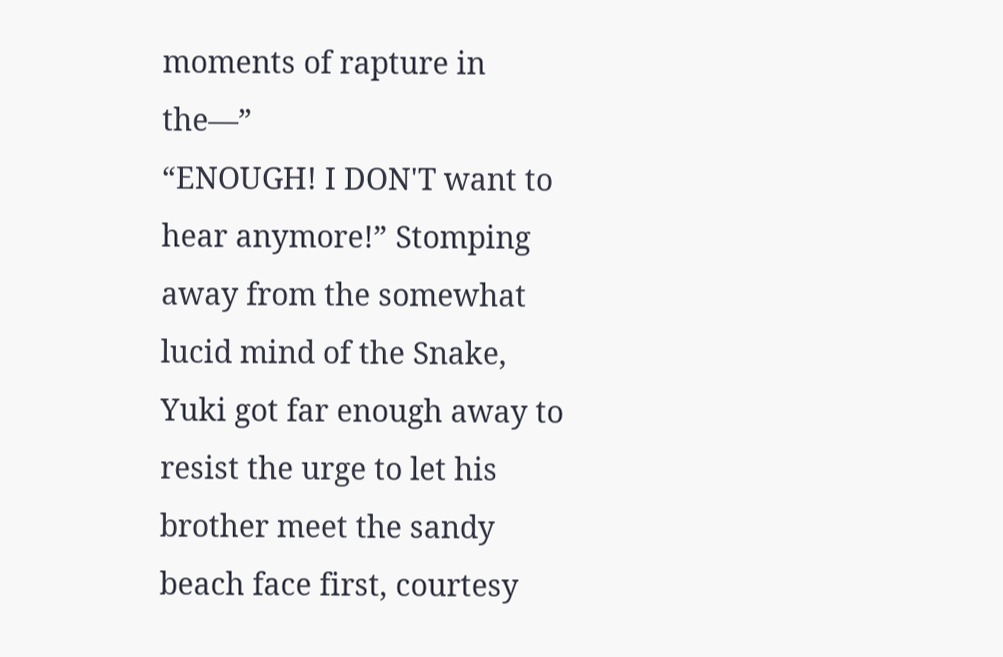moments of rapture in the—”
“ENOUGH! I DON'T want to hear anymore!” Stomping away from the somewhat lucid mind of the Snake, Yuki got far enough away to resist the urge to let his brother meet the sandy beach face first, courtesy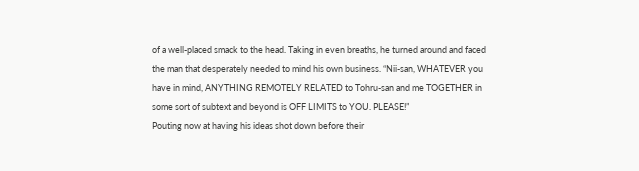of a well-placed smack to the head. Taking in even breaths, he turned around and faced the man that desperately needed to mind his own business. “Nii-san, WHATEVER you have in mind, ANYTHING REMOTELY RELATED to Tohru-san and me TOGETHER in some sort of subtext and beyond is OFF LIMITS to YOU. PLEASE!”
Pouting now at having his ideas shot down before their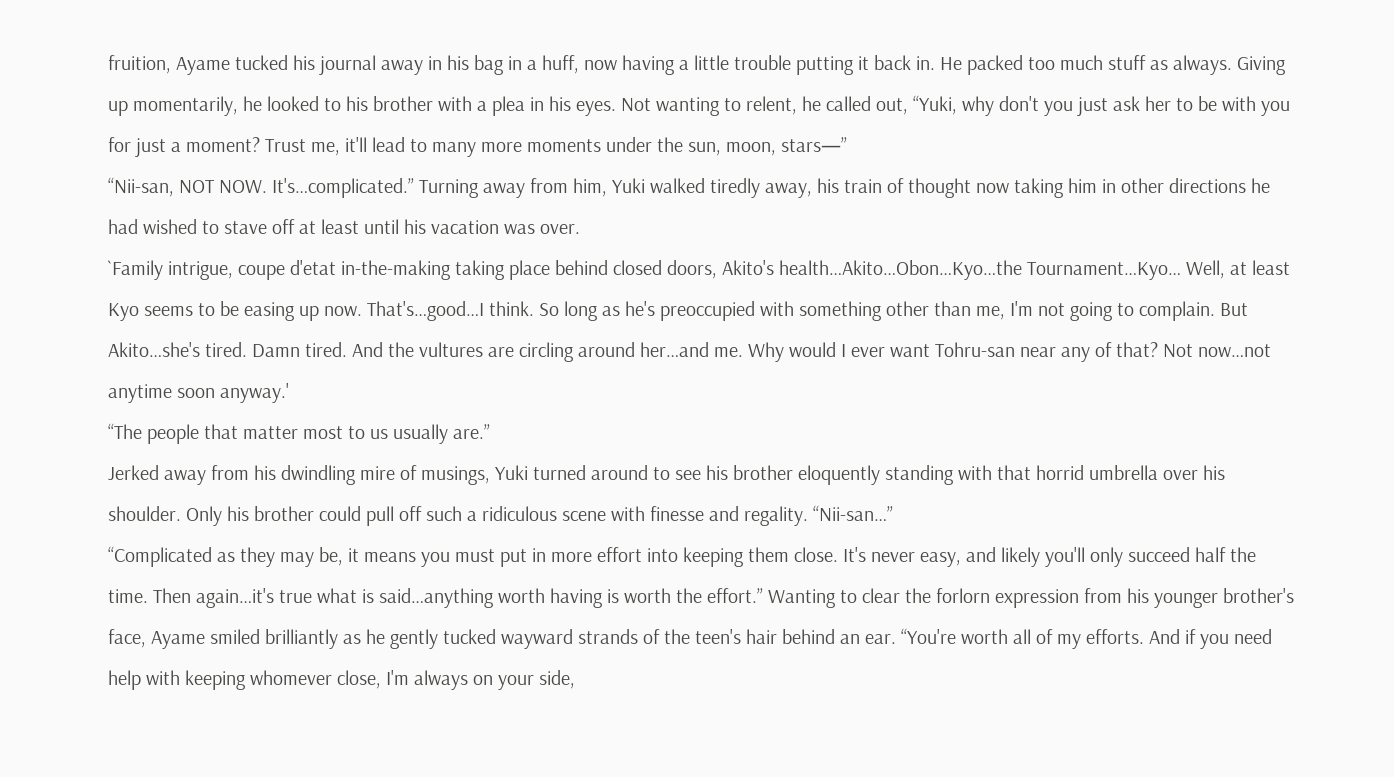fruition, Ayame tucked his journal away in his bag in a huff, now having a little trouble putting it back in. He packed too much stuff as always. Giving up momentarily, he looked to his brother with a plea in his eyes. Not wanting to relent, he called out, “Yuki, why don't you just ask her to be with you for just a moment? Trust me, it'll lead to many more moments under the sun, moon, stars—”
“Nii-san, NOT NOW. It's…complicated.” Turning away from him, Yuki walked tiredly away, his train of thought now taking him in other directions he had wished to stave off at least until his vacation was over.
`Family intrigue, coupe d'etat in-the-making taking place behind closed doors, Akito's health…Akito…Obon…Kyo…the Tournament…Kyo… Well, at least Kyo seems to be easing up now. That's…good…I think. So long as he's preoccupied with something other than me, I'm not going to complain. But Akito…she's tired. Damn tired. And the vultures are circling around her…and me. Why would I ever want Tohru-san near any of that? Not now…not anytime soon anyway.'
“The people that matter most to us usually are.”
Jerked away from his dwindling mire of musings, Yuki turned around to see his brother eloquently standing with that horrid umbrella over his shoulder. Only his brother could pull off such a ridiculous scene with finesse and regality. “Nii-san…”
“Complicated as they may be, it means you must put in more effort into keeping them close. It's never easy, and likely you'll only succeed half the time. Then again…it's true what is said…anything worth having is worth the effort.” Wanting to clear the forlorn expression from his younger brother's face, Ayame smiled brilliantly as he gently tucked wayward strands of the teen's hair behind an ear. “You're worth all of my efforts. And if you need help with keeping whomever close, I'm always on your side,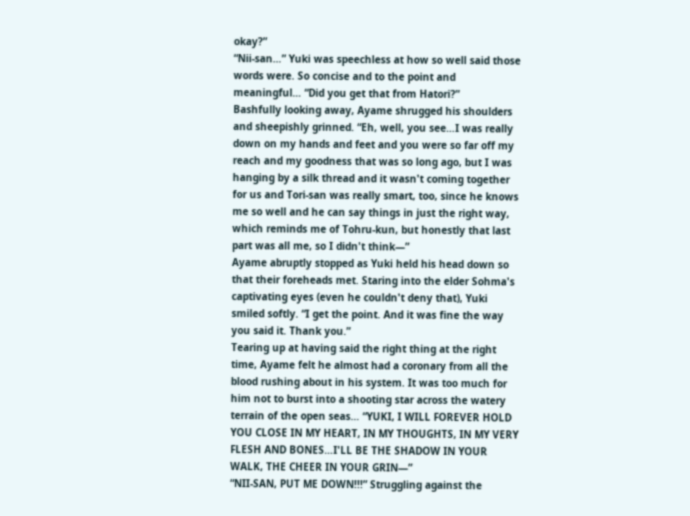okay?”
“Nii-san…” Yuki was speechless at how so well said those words were. So concise and to the point and meaningful… “Did you get that from Hatori?”
Bashfully looking away, Ayame shrugged his shoulders and sheepishly grinned. “Eh, well, you see…I was really down on my hands and feet and you were so far off my reach and my goodness that was so long ago, but I was hanging by a silk thread and it wasn't coming together for us and Tori-san was really smart, too, since he knows me so well and he can say things in just the right way, which reminds me of Tohru-kun, but honestly that last part was all me, so I didn't think—”
Ayame abruptly stopped as Yuki held his head down so that their foreheads met. Staring into the elder Sohma's captivating eyes (even he couldn't deny that), Yuki smiled softly. “I get the point. And it was fine the way you said it. Thank you.”
Tearing up at having said the right thing at the right time, Ayame felt he almost had a coronary from all the blood rushing about in his system. It was too much for him not to burst into a shooting star across the watery terrain of the open seas… “YUKI, I WILL FOREVER HOLD YOU CLOSE IN MY HEART, IN MY THOUGHTS, IN MY VERY FLESH AND BONES…I'LL BE THE SHADOW IN YOUR WALK, THE CHEER IN YOUR GRIN—”
“NII-SAN, PUT ME DOWN!!!” Struggling against the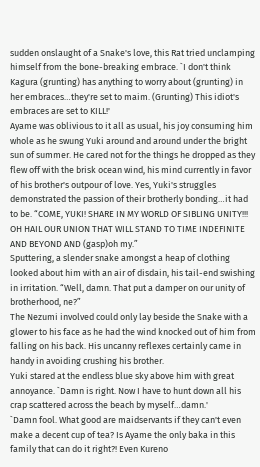sudden onslaught of a Snake's love, this Rat tried unclamping himself from the bone-breaking embrace. `I don't think Kagura (grunting) has anything to worry about (grunting) in her embraces…they're set to maim. (Grunting) This idiot's embraces are set to KILL!'
Ayame was oblivious to it all as usual, his joy consuming him whole as he swung Yuki around and around under the bright sun of summer. He cared not for the things he dropped as they flew off with the brisk ocean wind, his mind currently in favor of his brother's outpour of love. Yes, Yuki's struggles demonstrated the passion of their brotherly bonding…it had to be. “COME, YUKI! SHARE IN MY WORLD OF SIBLING UNITY!!! OH HAIL OUR UNION THAT WILL STAND TO TIME INDEFINITE AND BEYOND AND (gasp)oh my.”
Sputtering, a slender snake amongst a heap of clothing looked about him with an air of disdain, his tail-end swishing in irritation. “Well, damn. That put a damper on our unity of brotherhood, ne?”
The Nezumi involved could only lay beside the Snake with a glower to his face as he had the wind knocked out of him from falling on his back. His uncanny reflexes certainly came in handy in avoiding crushing his brother.
Yuki stared at the endless blue sky above him with great annoyance. `Damn is right. Now I have to hunt down all his crap scattered across the beach by myself…damn.'
`Damn fool. What good are maidservants if they can't even make a decent cup of tea? Is Ayame the only baka in this family that can do it right?! Even Kureno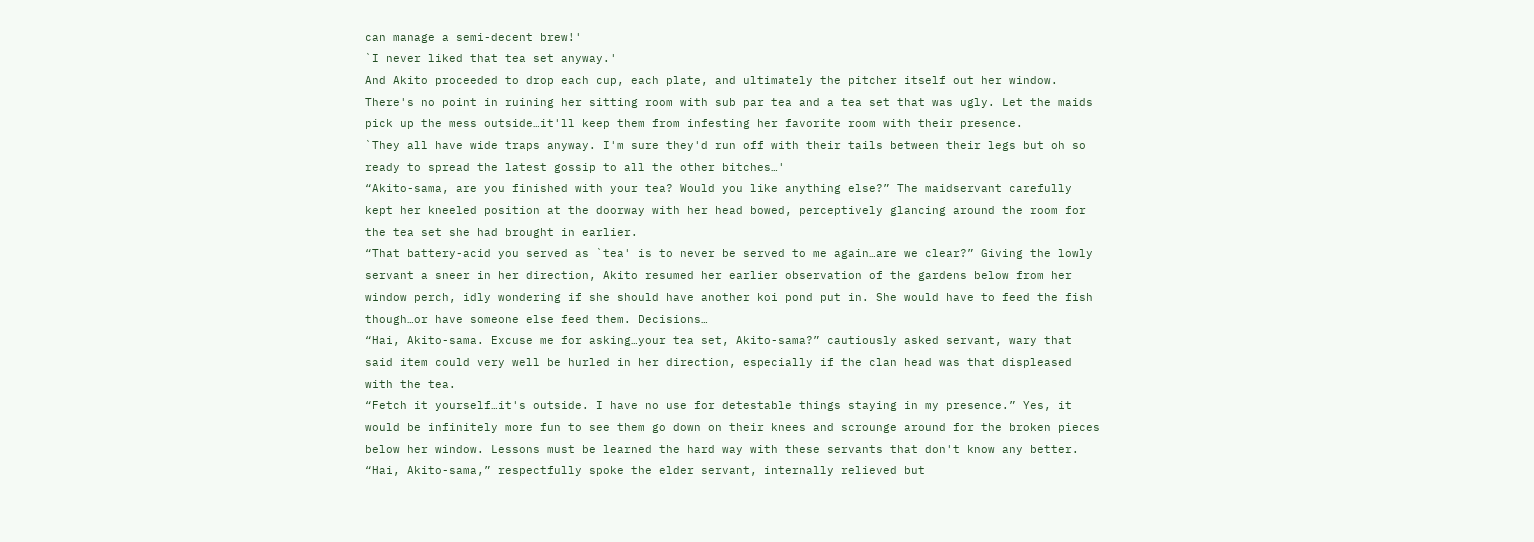can manage a semi-decent brew!'
`I never liked that tea set anyway.'
And Akito proceeded to drop each cup, each plate, and ultimately the pitcher itself out her window. There's no point in ruining her sitting room with sub par tea and a tea set that was ugly. Let the maids pick up the mess outside…it'll keep them from infesting her favorite room with their presence.
`They all have wide traps anyway. I'm sure they'd run off with their tails between their legs but oh so ready to spread the latest gossip to all the other bitches…'
“Akito-sama, are you finished with your tea? Would you like anything else?” The maidservant carefully kept her kneeled position at the doorway with her head bowed, perceptively glancing around the room for the tea set she had brought in earlier.
“That battery-acid you served as `tea' is to never be served to me again…are we clear?” Giving the lowly servant a sneer in her direction, Akito resumed her earlier observation of the gardens below from her window perch, idly wondering if she should have another koi pond put in. She would have to feed the fish though…or have someone else feed them. Decisions…
“Hai, Akito-sama. Excuse me for asking…your tea set, Akito-sama?” cautiously asked servant, wary that said item could very well be hurled in her direction, especially if the clan head was that displeased with the tea.
“Fetch it yourself…it's outside. I have no use for detestable things staying in my presence.” Yes, it would be infinitely more fun to see them go down on their knees and scrounge around for the broken pieces below her window. Lessons must be learned the hard way with these servants that don't know any better.
“Hai, Akito-sama,” respectfully spoke the elder servant, internally relieved but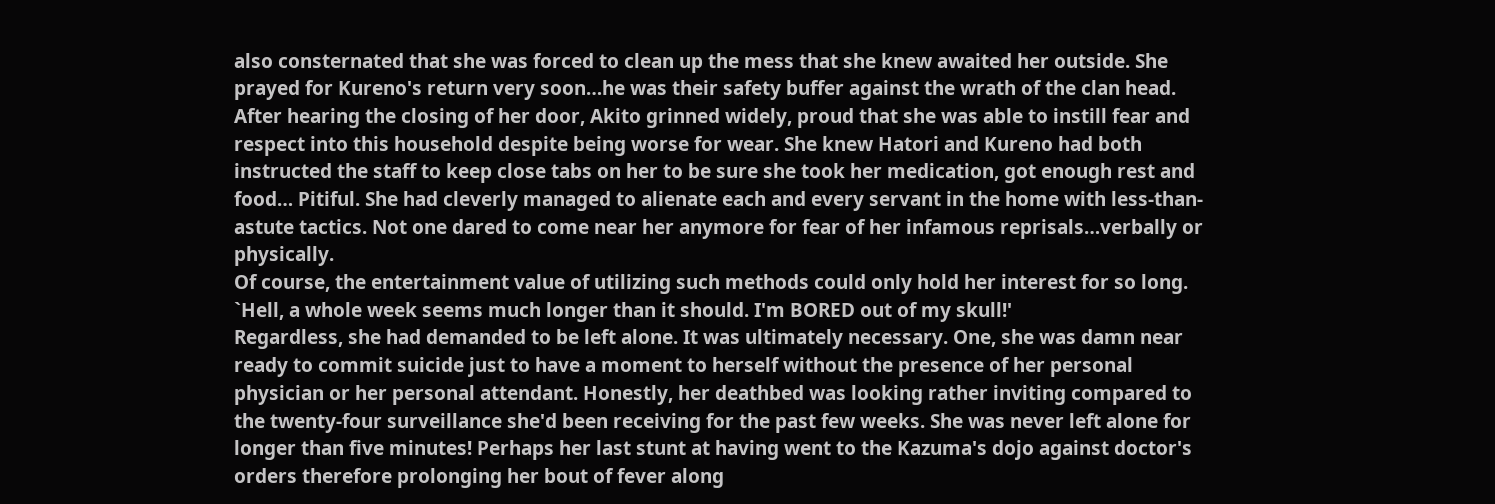also consternated that she was forced to clean up the mess that she knew awaited her outside. She prayed for Kureno's return very soon…he was their safety buffer against the wrath of the clan head.
After hearing the closing of her door, Akito grinned widely, proud that she was able to instill fear and respect into this household despite being worse for wear. She knew Hatori and Kureno had both instructed the staff to keep close tabs on her to be sure she took her medication, got enough rest and food… Pitiful. She had cleverly managed to alienate each and every servant in the home with less-than-astute tactics. Not one dared to come near her anymore for fear of her infamous reprisals…verbally or physically.
Of course, the entertainment value of utilizing such methods could only hold her interest for so long. `Hell, a whole week seems much longer than it should. I'm BORED out of my skull!'
Regardless, she had demanded to be left alone. It was ultimately necessary. One, she was damn near ready to commit suicide just to have a moment to herself without the presence of her personal physician or her personal attendant. Honestly, her deathbed was looking rather inviting compared to the twenty-four surveillance she'd been receiving for the past few weeks. She was never left alone for longer than five minutes! Perhaps her last stunt at having went to the Kazuma's dojo against doctor's orders therefore prolonging her bout of fever along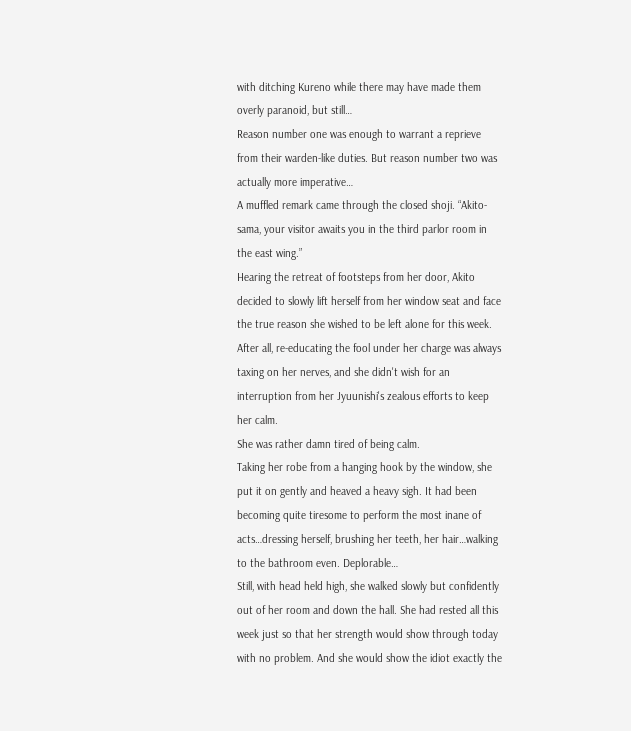with ditching Kureno while there may have made them overly paranoid, but still…
Reason number one was enough to warrant a reprieve from their warden-like duties. But reason number two was actually more imperative…
A muffled remark came through the closed shoji. “Akito-sama, your visitor awaits you in the third parlor room in the east wing.”
Hearing the retreat of footsteps from her door, Akito decided to slowly lift herself from her window seat and face the true reason she wished to be left alone for this week. After all, re-educating the fool under her charge was always taxing on her nerves, and she didn't wish for an interruption from her Jyuunishi's zealous efforts to keep her calm.
She was rather damn tired of being calm.
Taking her robe from a hanging hook by the window, she put it on gently and heaved a heavy sigh. It had been becoming quite tiresome to perform the most inane of acts…dressing herself, brushing her teeth, her hair…walking to the bathroom even. Deplorable…
Still, with head held high, she walked slowly but confidently out of her room and down the hall. She had rested all this week just so that her strength would show through today with no problem. And she would show the idiot exactly the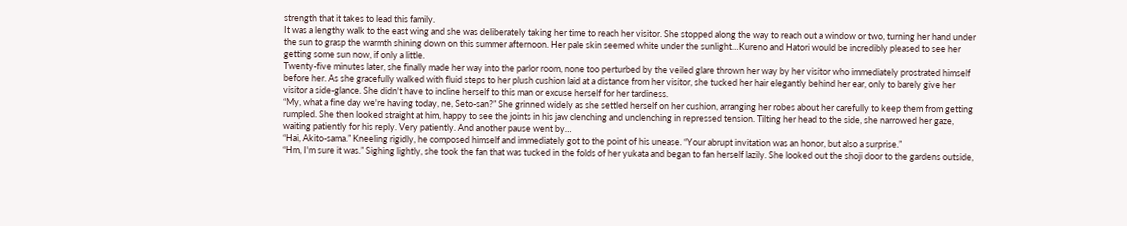strength that it takes to lead this family.
It was a lengthy walk to the east wing and she was deliberately taking her time to reach her visitor. She stopped along the way to reach out a window or two, turning her hand under the sun to grasp the warmth shining down on this summer afternoon. Her pale skin seemed white under the sunlight…Kureno and Hatori would be incredibly pleased to see her getting some sun now, if only a little.
Twenty-five minutes later, she finally made her way into the parlor room, none too perturbed by the veiled glare thrown her way by her visitor who immediately prostrated himself before her. As she gracefully walked with fluid steps to her plush cushion laid at a distance from her visitor, she tucked her hair elegantly behind her ear, only to barely give her visitor a side-glance. She didn't have to incline herself to this man or excuse herself for her tardiness.
“My, what a fine day we're having today, ne, Seto-san?” She grinned widely as she settled herself on her cushion, arranging her robes about her carefully to keep them from getting rumpled. She then looked straight at him, happy to see the joints in his jaw clenching and unclenching in repressed tension. Tilting her head to the side, she narrowed her gaze, waiting patiently for his reply. Very patiently. And another pause went by…
“Hai, Akito-sama.” Kneeling rigidly, he composed himself and immediately got to the point of his unease. “Your abrupt invitation was an honor, but also a surprise.”
“Hm, I'm sure it was.” Sighing lightly, she took the fan that was tucked in the folds of her yukata and began to fan herself lazily. She looked out the shoji door to the gardens outside,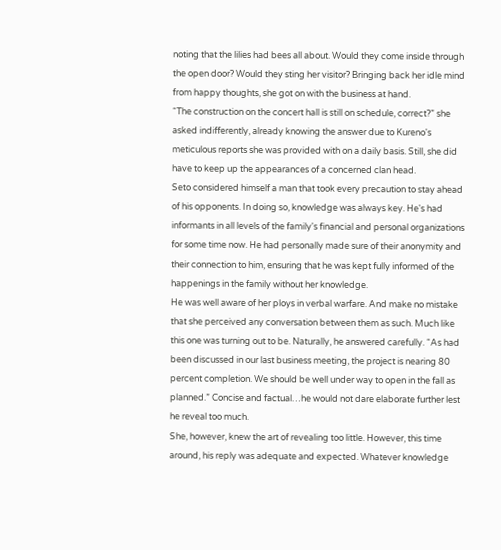noting that the lilies had bees all about. Would they come inside through the open door? Would they sting her visitor? Bringing back her idle mind from happy thoughts, she got on with the business at hand.
“The construction on the concert hall is still on schedule, correct?” she asked indifferently, already knowing the answer due to Kureno's meticulous reports she was provided with on a daily basis. Still, she did have to keep up the appearances of a concerned clan head.
Seto considered himself a man that took every precaution to stay ahead of his opponents. In doing so, knowledge was always key. He's had informants in all levels of the family's financial and personal organizations for some time now. He had personally made sure of their anonymity and their connection to him, ensuring that he was kept fully informed of the happenings in the family without her knowledge.
He was well aware of her ploys in verbal warfare. And make no mistake that she perceived any conversation between them as such. Much like this one was turning out to be. Naturally, he answered carefully. “As had been discussed in our last business meeting, the project is nearing 80 percent completion. We should be well under way to open in the fall as planned.” Concise and factual…he would not dare elaborate further lest he reveal too much.
She, however, knew the art of revealing too little. However, this time around, his reply was adequate and expected. Whatever knowledge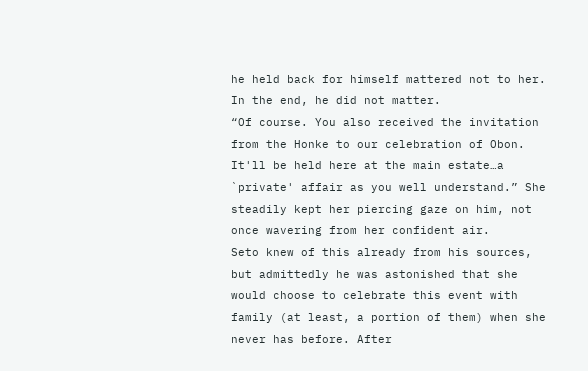he held back for himself mattered not to her. In the end, he did not matter.
“Of course. You also received the invitation from the Honke to our celebration of Obon. It'll be held here at the main estate…a `private' affair as you well understand.” She steadily kept her piercing gaze on him, not once wavering from her confident air.
Seto knew of this already from his sources, but admittedly he was astonished that she would choose to celebrate this event with family (at least, a portion of them) when she never has before. After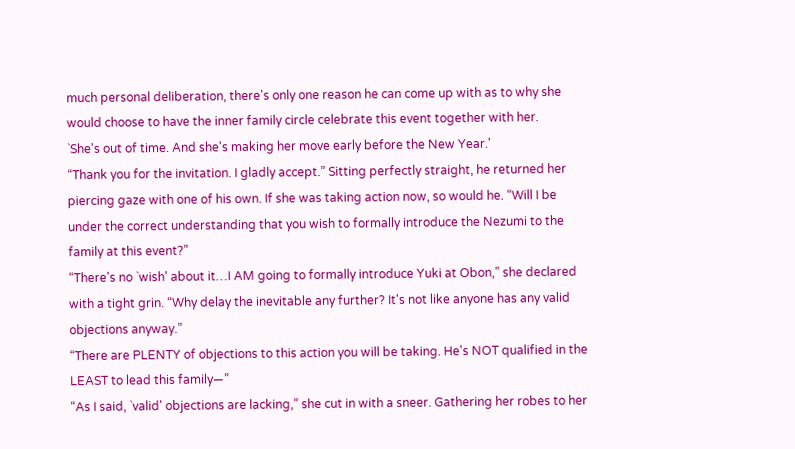much personal deliberation, there's only one reason he can come up with as to why she would choose to have the inner family circle celebrate this event together with her.
`She's out of time. And she's making her move early before the New Year.'
“Thank you for the invitation. I gladly accept.” Sitting perfectly straight, he returned her piercing gaze with one of his own. If she was taking action now, so would he. “Will I be under the correct understanding that you wish to formally introduce the Nezumi to the family at this event?”
“There's no `wish' about it…I AM going to formally introduce Yuki at Obon,” she declared with a tight grin. “Why delay the inevitable any further? It's not like anyone has any valid objections anyway.”
“There are PLENTY of objections to this action you will be taking. He's NOT qualified in the LEAST to lead this family—”
“As I said, `valid' objections are lacking,” she cut in with a sneer. Gathering her robes to her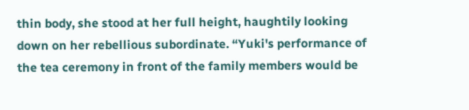thin body, she stood at her full height, haughtily looking down on her rebellious subordinate. “Yuki's performance of the tea ceremony in front of the family members would be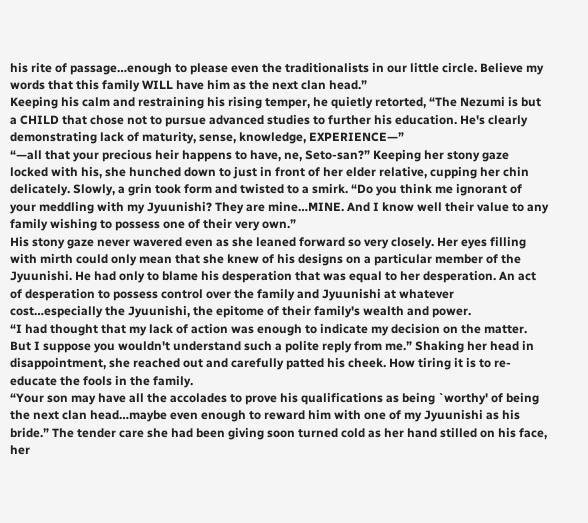his rite of passage…enough to please even the traditionalists in our little circle. Believe my words that this family WILL have him as the next clan head.”
Keeping his calm and restraining his rising temper, he quietly retorted, “The Nezumi is but a CHILD that chose not to pursue advanced studies to further his education. He's clearly demonstrating lack of maturity, sense, knowledge, EXPERIENCE—”
“—all that your precious heir happens to have, ne, Seto-san?” Keeping her stony gaze locked with his, she hunched down to just in front of her elder relative, cupping her chin delicately. Slowly, a grin took form and twisted to a smirk. “Do you think me ignorant of your meddling with my Jyuunishi? They are mine…MINE. And I know well their value to any family wishing to possess one of their very own.”
His stony gaze never wavered even as she leaned forward so very closely. Her eyes filling with mirth could only mean that she knew of his designs on a particular member of the Jyuunishi. He had only to blame his desperation that was equal to her desperation. An act of desperation to possess control over the family and Jyuunishi at whatever cost…especially the Jyuunishi, the epitome of their family's wealth and power.
“I had thought that my lack of action was enough to indicate my decision on the matter. But I suppose you wouldn't understand such a polite reply from me.” Shaking her head in disappointment, she reached out and carefully patted his cheek. How tiring it is to re-educate the fools in the family.
“Your son may have all the accolades to prove his qualifications as being `worthy' of being the next clan head…maybe even enough to reward him with one of my Jyuunishi as his bride.” The tender care she had been giving soon turned cold as her hand stilled on his face, her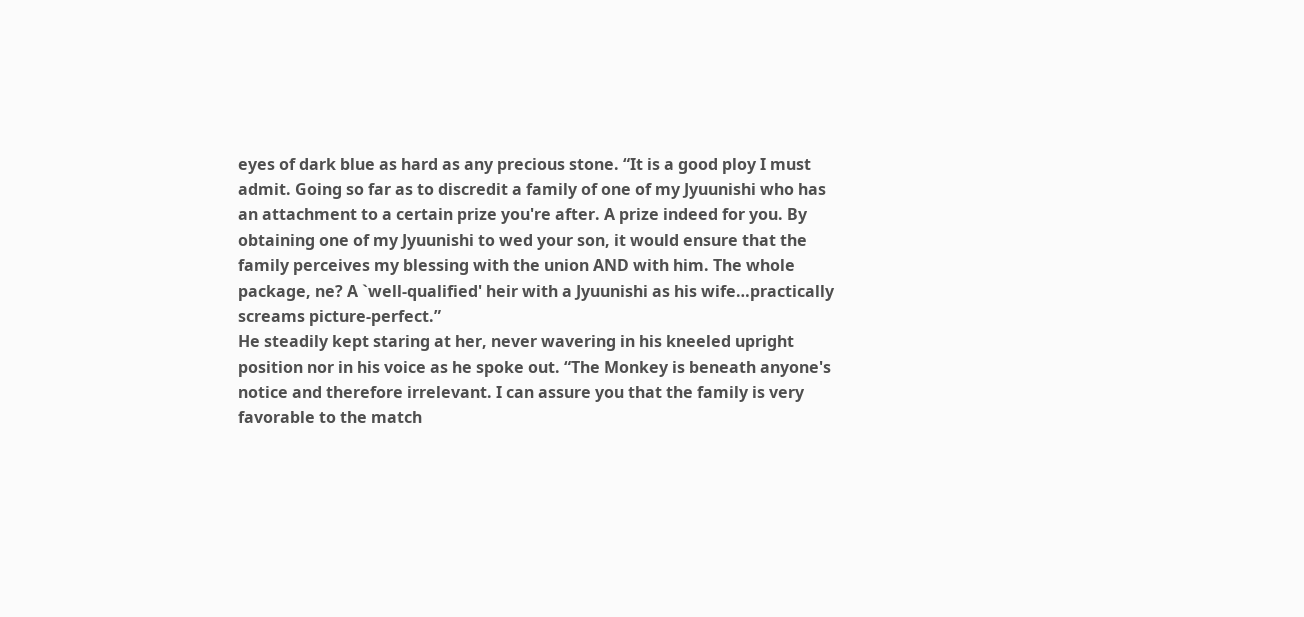eyes of dark blue as hard as any precious stone. “It is a good ploy I must admit. Going so far as to discredit a family of one of my Jyuunishi who has an attachment to a certain prize you're after. A prize indeed for you. By obtaining one of my Jyuunishi to wed your son, it would ensure that the family perceives my blessing with the union AND with him. The whole package, ne? A `well-qualified' heir with a Jyuunishi as his wife…practically screams picture-perfect.”
He steadily kept staring at her, never wavering in his kneeled upright position nor in his voice as he spoke out. “The Monkey is beneath anyone's notice and therefore irrelevant. I can assure you that the family is very favorable to the match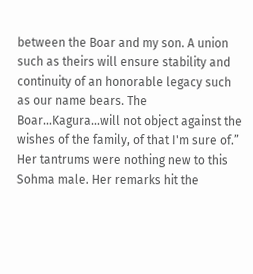between the Boar and my son. A union such as theirs will ensure stability and continuity of an honorable legacy such as our name bears. The Boar…Kagura…will not object against the wishes of the family, of that I'm sure of.”
Her tantrums were nothing new to this Sohma male. Her remarks hit the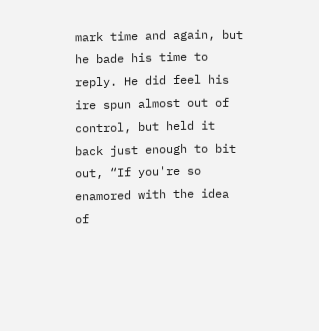mark time and again, but he bade his time to reply. He did feel his ire spun almost out of control, but held it back just enough to bit out, “If you're so enamored with the idea of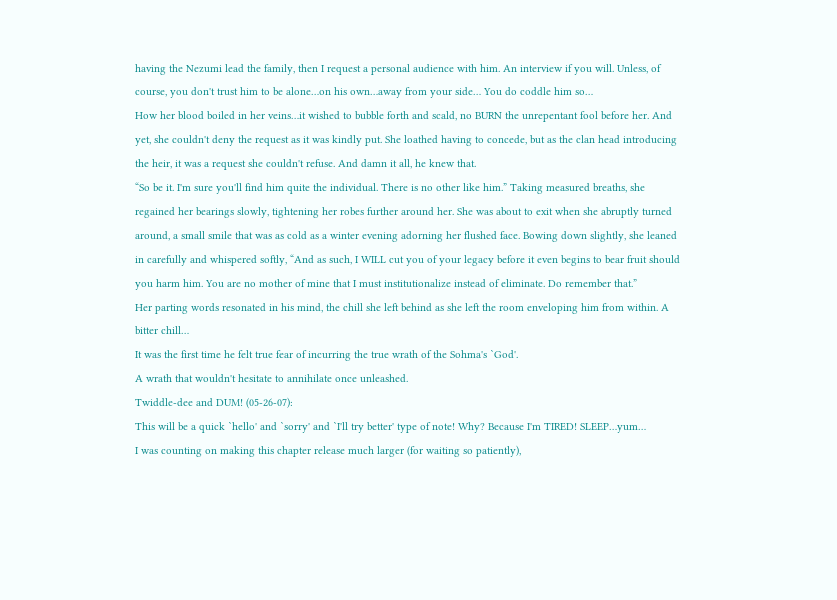having the Nezumi lead the family, then I request a personal audience with him. An interview if you will. Unless, of course, you don't trust him to be alone…on his own…away from your side… You do coddle him so…
How her blood boiled in her veins…it wished to bubble forth and scald, no BURN the unrepentant fool before her. And yet, she couldn't deny the request as it was kindly put. She loathed having to concede, but as the clan head introducing the heir, it was a request she couldn't refuse. And damn it all, he knew that.
“So be it. I'm sure you'll find him quite the individual. There is no other like him.” Taking measured breaths, she regained her bearings slowly, tightening her robes further around her. She was about to exit when she abruptly turned around, a small smile that was as cold as a winter evening adorning her flushed face. Bowing down slightly, she leaned in carefully and whispered softly, “And as such, I WILL cut you of your legacy before it even begins to bear fruit should you harm him. You are no mother of mine that I must institutionalize instead of eliminate. Do remember that.”
Her parting words resonated in his mind, the chill she left behind as she left the room enveloping him from within. A bitter chill…
It was the first time he felt true fear of incurring the true wrath of the Sohma's `God'.
A wrath that wouldn't hesitate to annihilate once unleashed.
Twiddle-dee and DUM! (05-26-07):
This will be a quick `hello' and `sorry' and `I'll try better' type of note! Why? Because I'm TIRED! SLEEP…yum…
I was counting on making this chapter release much larger (for waiting so patiently),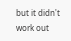but it didn't work out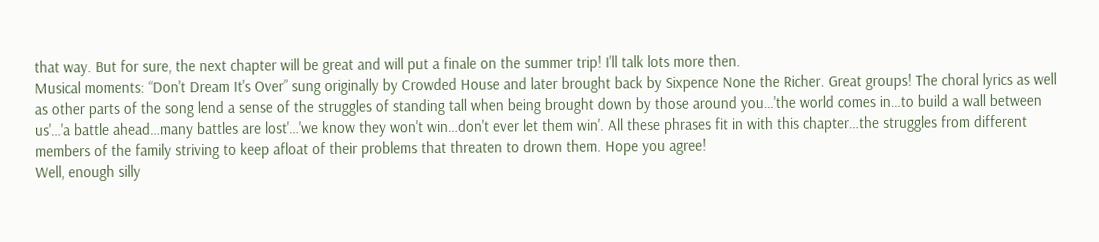that way. But for sure, the next chapter will be great and will put a finale on the summer trip! I'll talk lots more then.
Musical moments: “Don't Dream It's Over” sung originally by Crowded House and later brought back by Sixpence None the Richer. Great groups! The choral lyrics as well as other parts of the song lend a sense of the struggles of standing tall when being brought down by those around you…'the world comes in…to build a wall between us'…'a battle ahead…many battles are lost'…'we know they won't win…don't ever let them win'. All these phrases fit in with this chapter…the struggles from different members of the family striving to keep afloat of their problems that threaten to drown them. Hope you agree!
Well, enough silly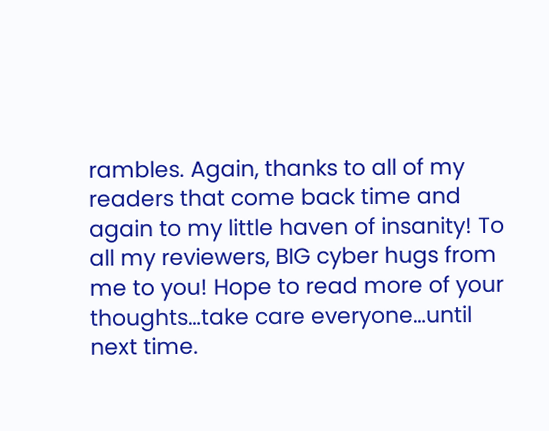rambles. Again, thanks to all of my readers that come back time and again to my little haven of insanity! To all my reviewers, BIG cyber hugs from me to you! Hope to read more of your thoughts…take care everyone…until next time.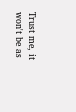Trust me, it won't be as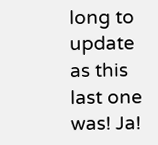long to update as this last one was! Ja!